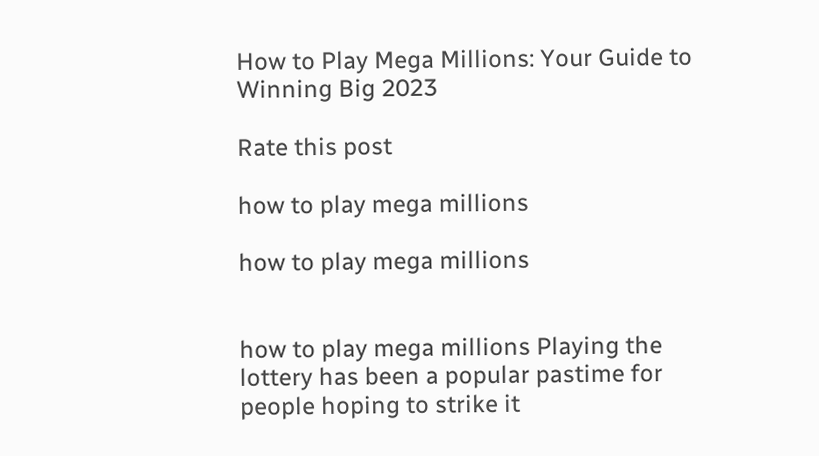How to Play Mega Millions: Your Guide to Winning Big 2023

Rate this post

how to play mega millions

how to play mega millions


how to play mega millions Playing the lottery has been a popular pastime for people hoping to strike it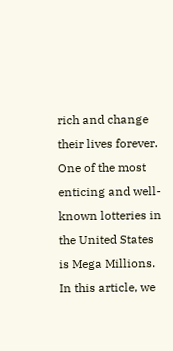rich and change their lives forever. One of the most enticing and well-known lotteries in the United States is Mega Millions. In this article, we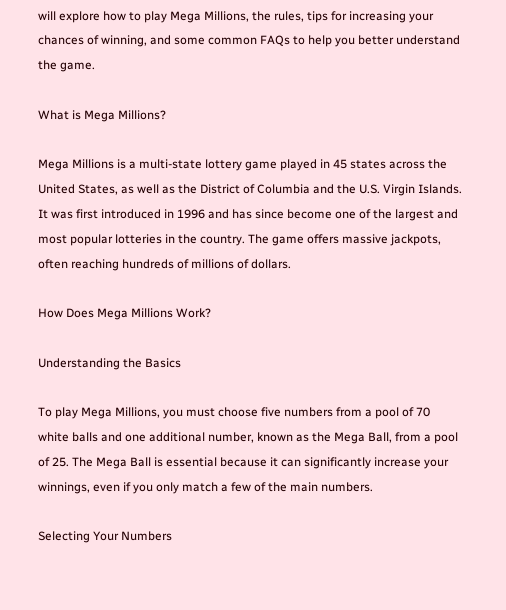will explore how to play Mega Millions, the rules, tips for increasing your chances of winning, and some common FAQs to help you better understand the game.

What is Mega Millions?

Mega Millions is a multi-state lottery game played in 45 states across the United States, as well as the District of Columbia and the U.S. Virgin Islands. It was first introduced in 1996 and has since become one of the largest and most popular lotteries in the country. The game offers massive jackpots, often reaching hundreds of millions of dollars.

How Does Mega Millions Work?

Understanding the Basics

To play Mega Millions, you must choose five numbers from a pool of 70 white balls and one additional number, known as the Mega Ball, from a pool of 25. The Mega Ball is essential because it can significantly increase your winnings, even if you only match a few of the main numbers.

Selecting Your Numbers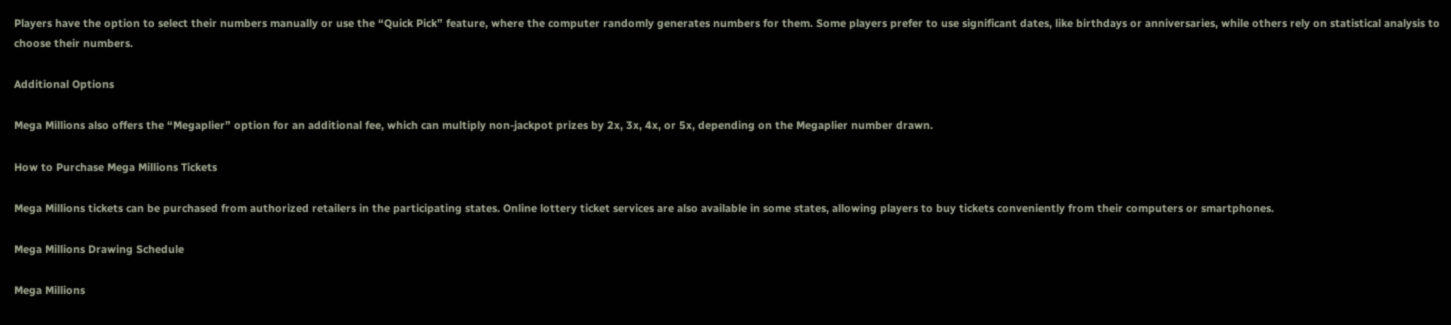Players have the option to select their numbers manually or use the “Quick Pick” feature, where the computer randomly generates numbers for them. Some players prefer to use significant dates, like birthdays or anniversaries, while others rely on statistical analysis to choose their numbers.

Additional Options

Mega Millions also offers the “Megaplier” option for an additional fee, which can multiply non-jackpot prizes by 2x, 3x, 4x, or 5x, depending on the Megaplier number drawn.

How to Purchase Mega Millions Tickets

Mega Millions tickets can be purchased from authorized retailers in the participating states. Online lottery ticket services are also available in some states, allowing players to buy tickets conveniently from their computers or smartphones.

Mega Millions Drawing Schedule

Mega Millions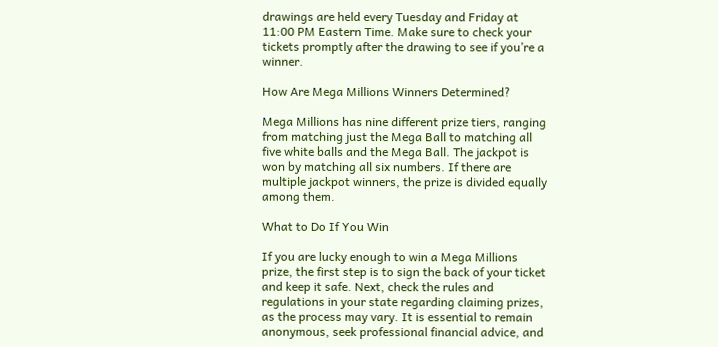drawings are held every Tuesday and Friday at 11:00 PM Eastern Time. Make sure to check your tickets promptly after the drawing to see if you’re a winner.

How Are Mega Millions Winners Determined?

Mega Millions has nine different prize tiers, ranging from matching just the Mega Ball to matching all five white balls and the Mega Ball. The jackpot is won by matching all six numbers. If there are multiple jackpot winners, the prize is divided equally among them.

What to Do If You Win

If you are lucky enough to win a Mega Millions prize, the first step is to sign the back of your ticket and keep it safe. Next, check the rules and regulations in your state regarding claiming prizes, as the process may vary. It is essential to remain anonymous, seek professional financial advice, and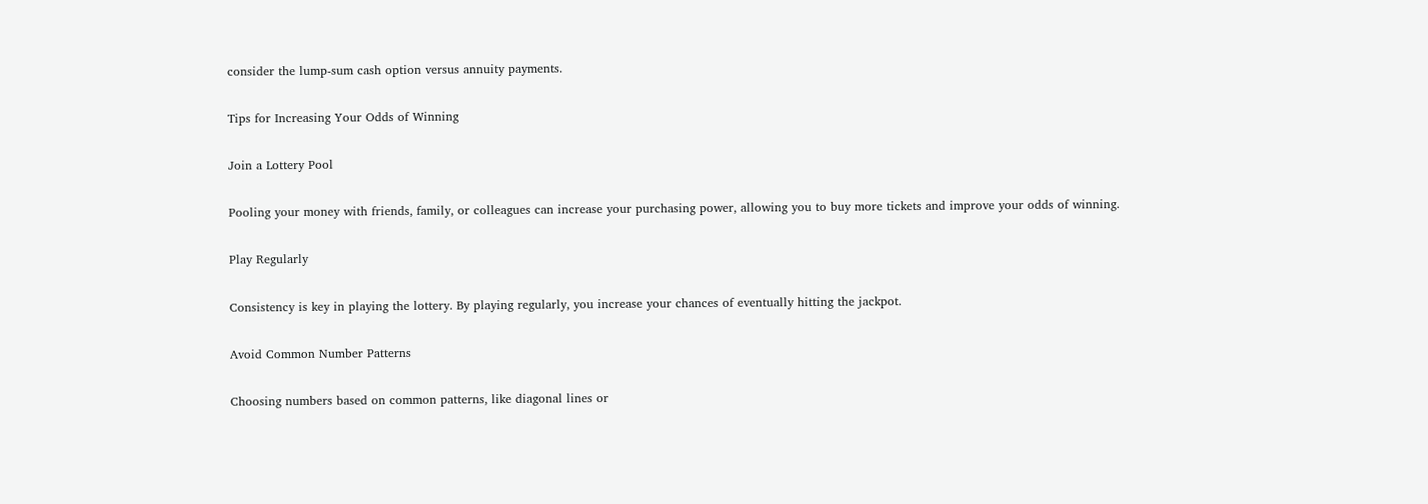consider the lump-sum cash option versus annuity payments.

Tips for Increasing Your Odds of Winning

Join a Lottery Pool

Pooling your money with friends, family, or colleagues can increase your purchasing power, allowing you to buy more tickets and improve your odds of winning.

Play Regularly

Consistency is key in playing the lottery. By playing regularly, you increase your chances of eventually hitting the jackpot.

Avoid Common Number Patterns

Choosing numbers based on common patterns, like diagonal lines or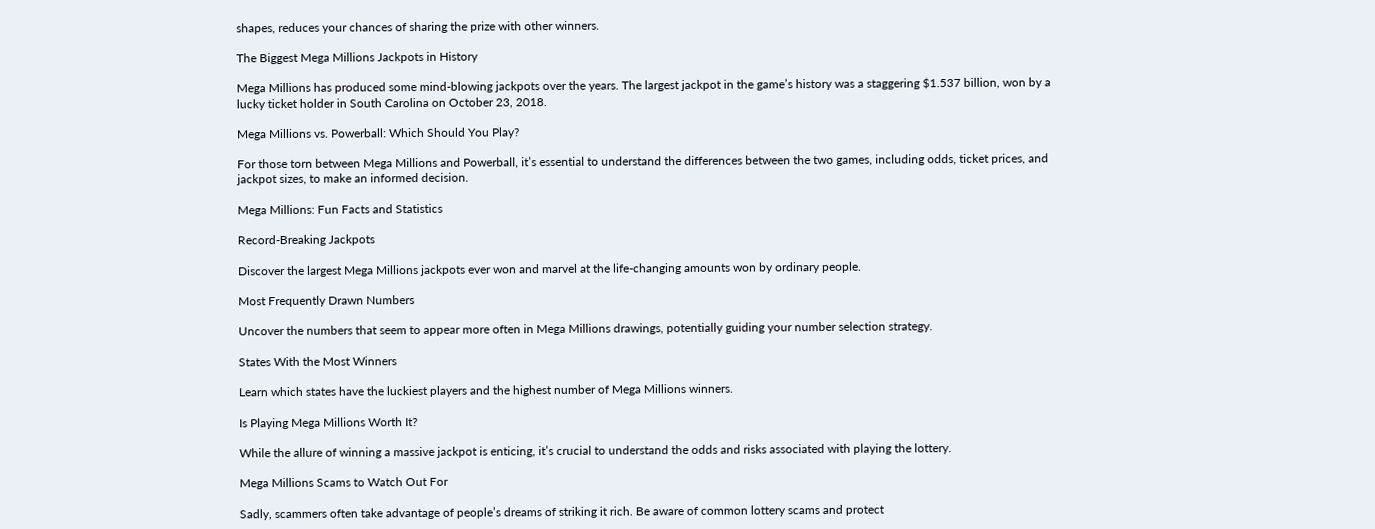shapes, reduces your chances of sharing the prize with other winners.

The Biggest Mega Millions Jackpots in History

Mega Millions has produced some mind-blowing jackpots over the years. The largest jackpot in the game’s history was a staggering $1.537 billion, won by a lucky ticket holder in South Carolina on October 23, 2018.

Mega Millions vs. Powerball: Which Should You Play?

For those torn between Mega Millions and Powerball, it’s essential to understand the differences between the two games, including odds, ticket prices, and jackpot sizes, to make an informed decision.

Mega Millions: Fun Facts and Statistics

Record-Breaking Jackpots

Discover the largest Mega Millions jackpots ever won and marvel at the life-changing amounts won by ordinary people.

Most Frequently Drawn Numbers

Uncover the numbers that seem to appear more often in Mega Millions drawings, potentially guiding your number selection strategy.

States With the Most Winners

Learn which states have the luckiest players and the highest number of Mega Millions winners.

Is Playing Mega Millions Worth It?

While the allure of winning a massive jackpot is enticing, it’s crucial to understand the odds and risks associated with playing the lottery.

Mega Millions Scams to Watch Out For

Sadly, scammers often take advantage of people’s dreams of striking it rich. Be aware of common lottery scams and protect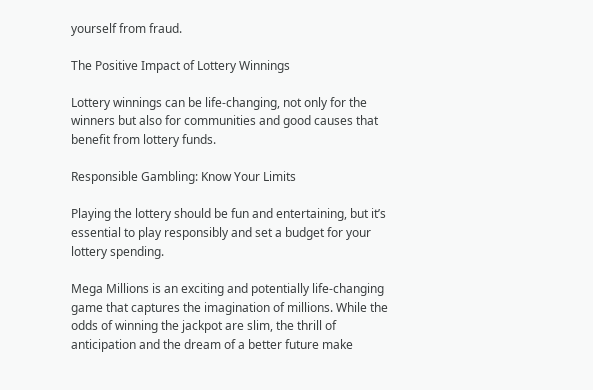yourself from fraud.

The Positive Impact of Lottery Winnings

Lottery winnings can be life-changing, not only for the winners but also for communities and good causes that benefit from lottery funds.

Responsible Gambling: Know Your Limits

Playing the lottery should be fun and entertaining, but it’s essential to play responsibly and set a budget for your lottery spending.

Mega Millions is an exciting and potentially life-changing game that captures the imagination of millions. While the odds of winning the jackpot are slim, the thrill of anticipation and the dream of a better future make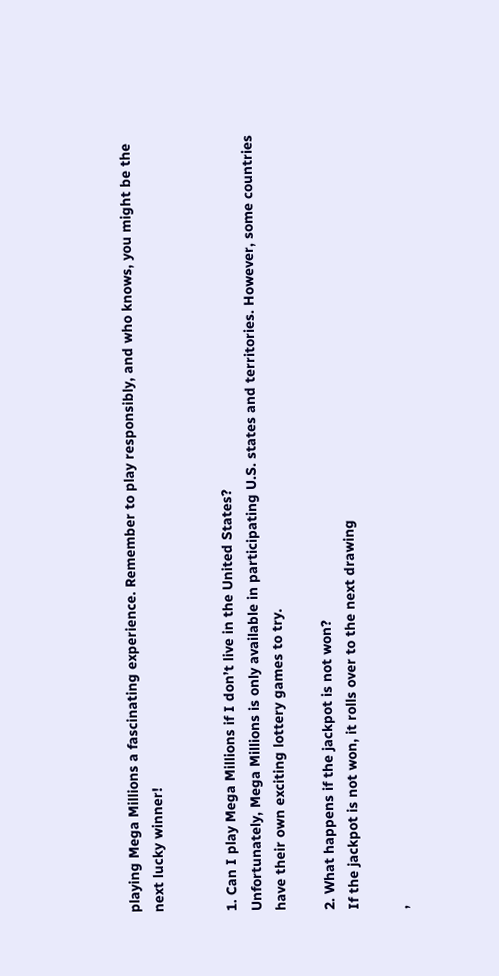playing Mega Millions a fascinating experience. Remember to play responsibly, and who knows, you might be the next lucky winner!


1. Can I play Mega Millions if I don’t live in the United States?
Unfortunately, Mega Millions is only available in participating U.S. states and territories. However, some countries have their own exciting lottery games to try.

2. What happens if the jackpot is not won?
If the jackpot is not won, it rolls over to the next drawing

,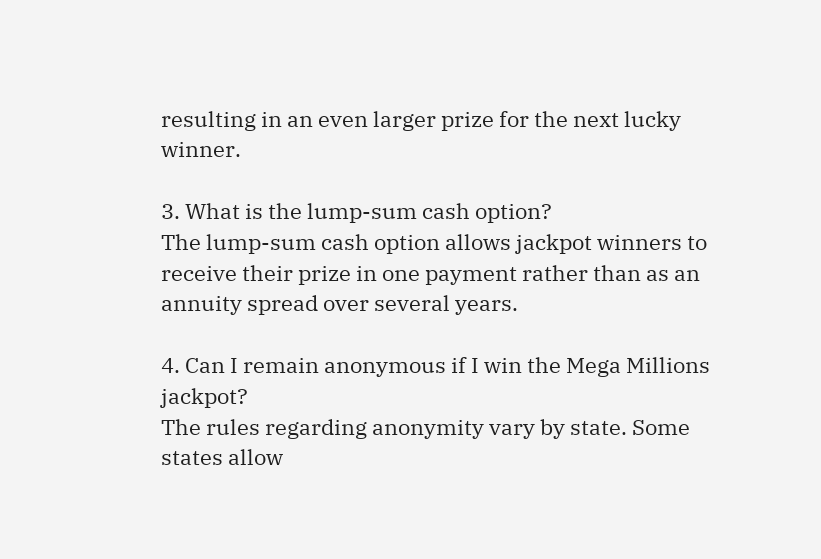resulting in an even larger prize for the next lucky winner.

3. What is the lump-sum cash option?
The lump-sum cash option allows jackpot winners to receive their prize in one payment rather than as an annuity spread over several years.

4. Can I remain anonymous if I win the Mega Millions jackpot?
The rules regarding anonymity vary by state. Some states allow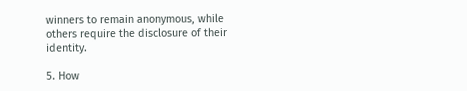winners to remain anonymous, while others require the disclosure of their identity.

5. How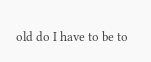old do I have to be to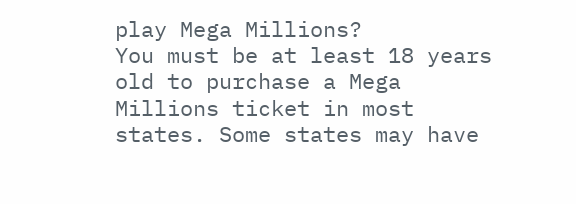play Mega Millions?
You must be at least 18 years old to purchase a Mega Millions ticket in most states. Some states may have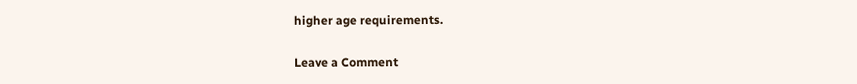higher age requirements.

Leave a Comment